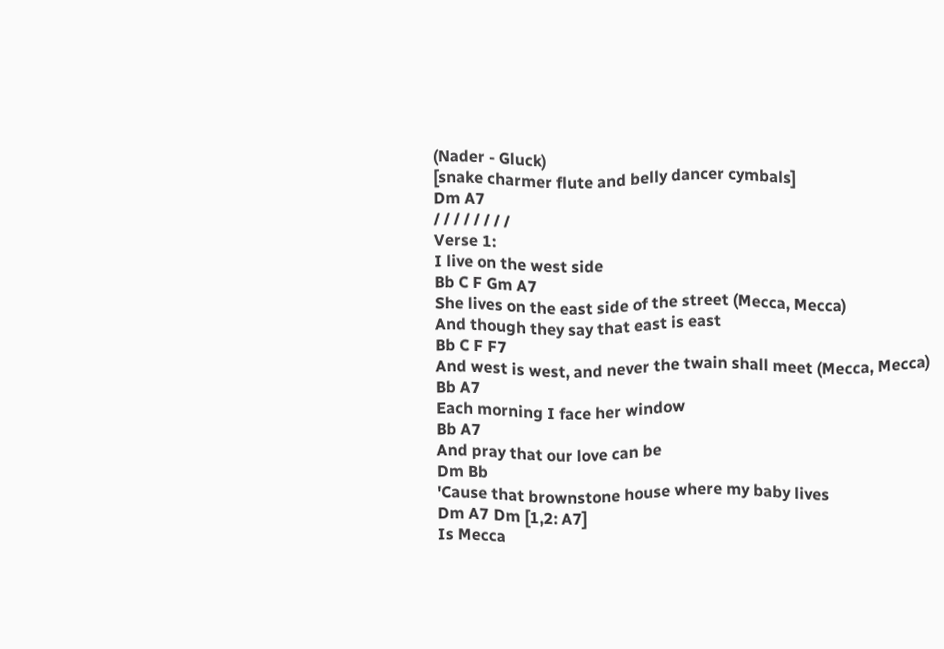(Nader - Gluck)
[snake charmer flute and belly dancer cymbals]
Dm A7
/ / / / / / / /
Verse 1:
I live on the west side
Bb C F Gm A7
She lives on the east side of the street (Mecca, Mecca)
And though they say that east is east
Bb C F F7
And west is west, and never the twain shall meet (Mecca, Mecca)
Bb A7
Each morning I face her window
Bb A7
And pray that our love can be
Dm Bb
'Cause that brownstone house where my baby lives
Dm A7 Dm [1,2: A7]
Is Mecca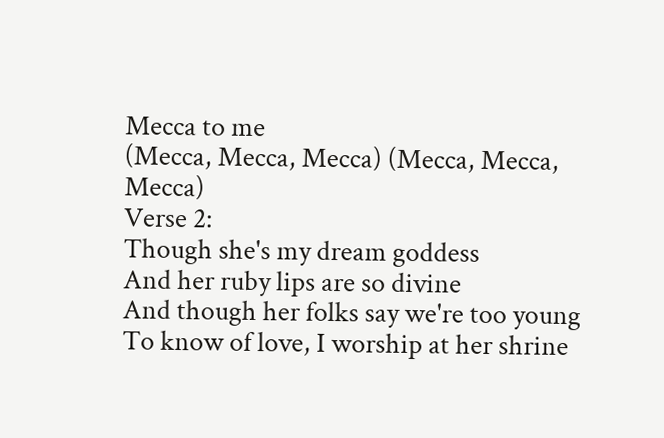Mecca to me
(Mecca, Mecca, Mecca) (Mecca, Mecca, Mecca)
Verse 2:
Though she's my dream goddess
And her ruby lips are so divine
And though her folks say we're too young
To know of love, I worship at her shrine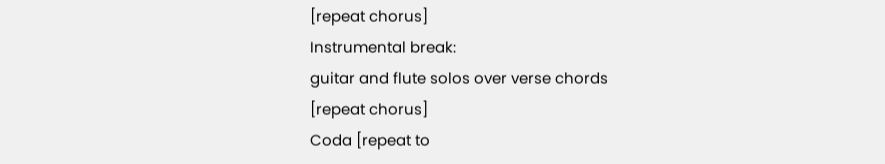[repeat chorus]
Instrumental break:
guitar and flute solos over verse chords
[repeat chorus]
Coda [repeat to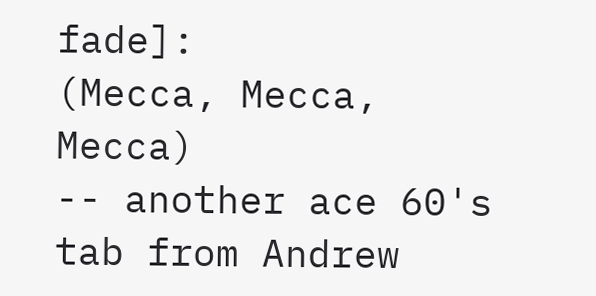fade]:
(Mecca, Mecca, Mecca)
-- another ace 60's tab from Andrew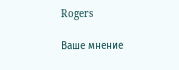Rogers

Ваше мнение